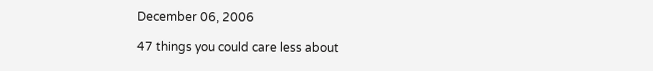December 06, 2006

47 things you could care less about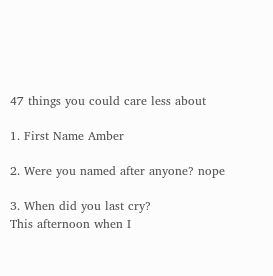47 things you could care less about

1. First Name Amber

2. Were you named after anyone? nope

3. When did you last cry?
This afternoon when I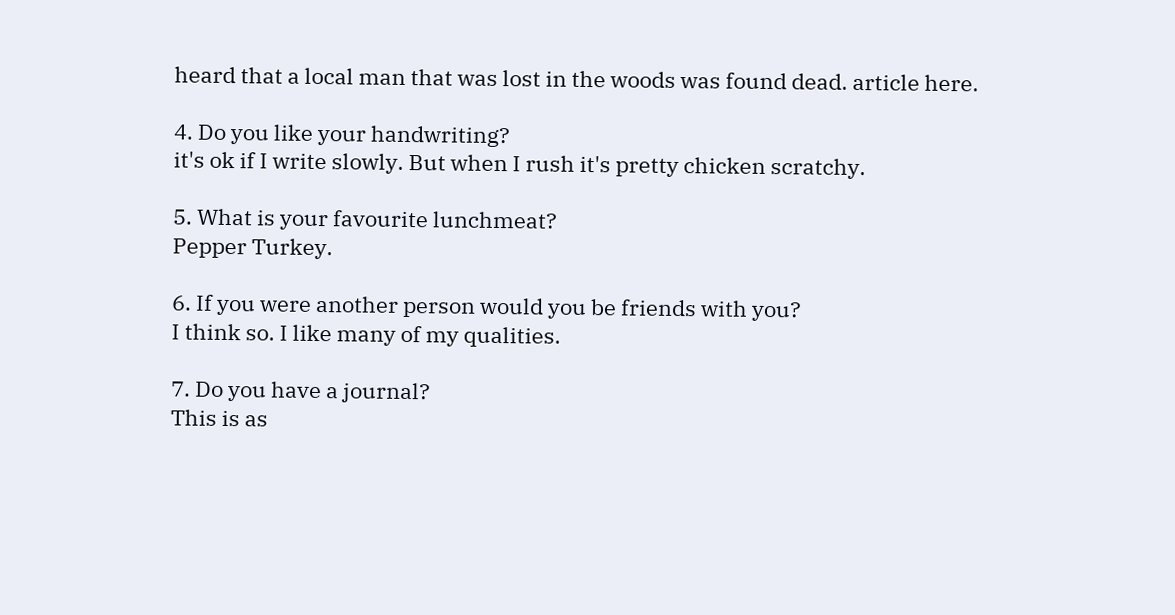heard that a local man that was lost in the woods was found dead. article here.

4. Do you like your handwriting?
it's ok if I write slowly. But when I rush it's pretty chicken scratchy.

5. What is your favourite lunchmeat?
Pepper Turkey.

6. If you were another person would you be friends with you?
I think so. I like many of my qualities.

7. Do you have a journal?
This is as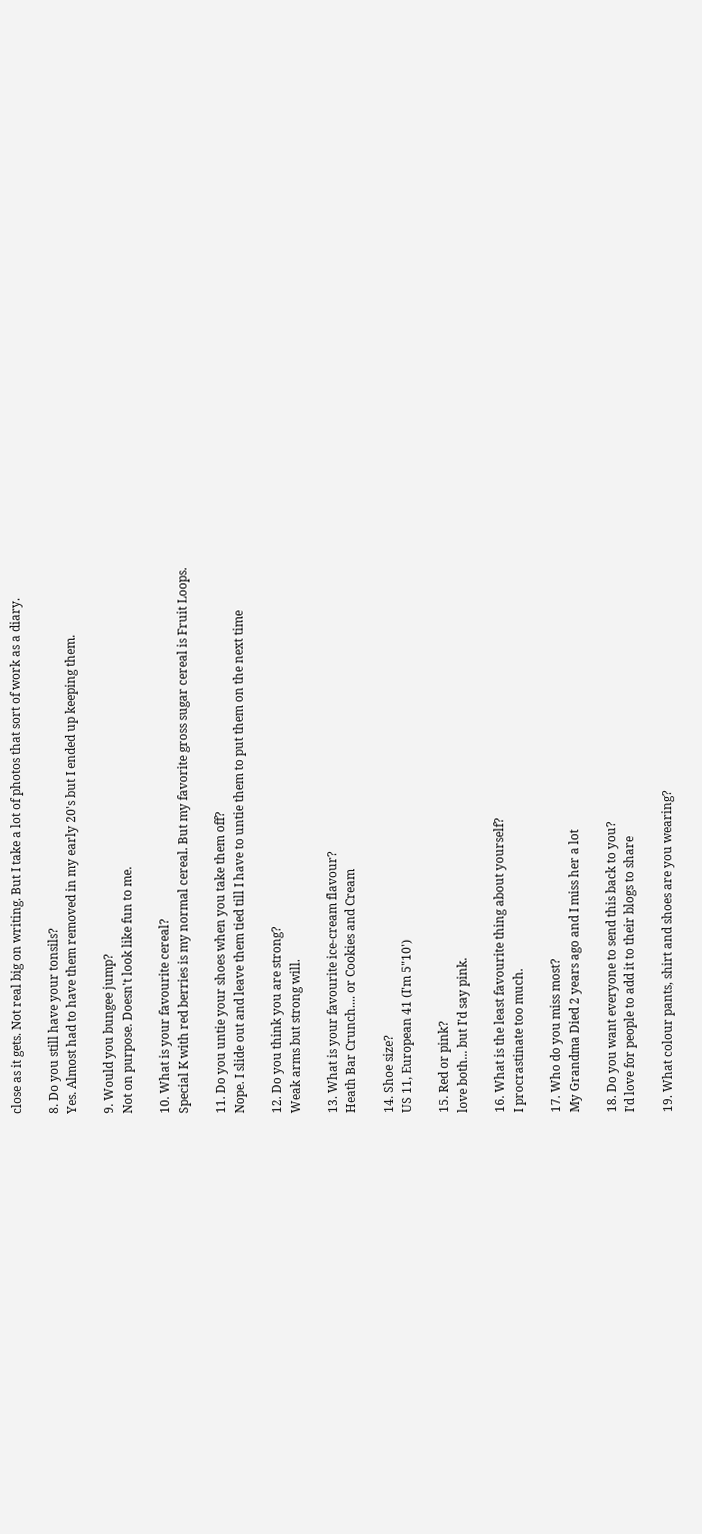close as it gets. Not real big on writing. But I take a lot of photos that sort of work as a diary.

8. Do you still have your tonsils?
Yes. Almost had to have them removed in my early 20's but I ended up keeping them.

9. Would you bungee jump?
Not on purpose. Doesn't look like fun to me.

10. What is your favourite cereal?
Special K with red berries is my normal cereal. But my favorite gross sugar cereal is Fruit Loops.

11. Do you untie your shoes when you take them off?
Nope. I slide out and leave them tied till I have to untie them to put them on the next time

12. Do you think you are strong?
Weak arms but strong will.

13. What is your favourite ice-cream flavour?
Heath Bar Crunch.... or Cookies and Cream

14. Shoe size?
US 11, European 41 (I'm 5"10')

15. Red or pink?
love both... but I'd say pink.

16. What is the least favourite thing about yourself?
I procrastinate too much.

17. Who do you miss most?
My Grandma Died 2 years ago and I miss her a lot

18. Do you want everyone to send this back to you?
I'd love for people to add it to their blogs to share

19. What colour pants, shirt and shoes are you wearing?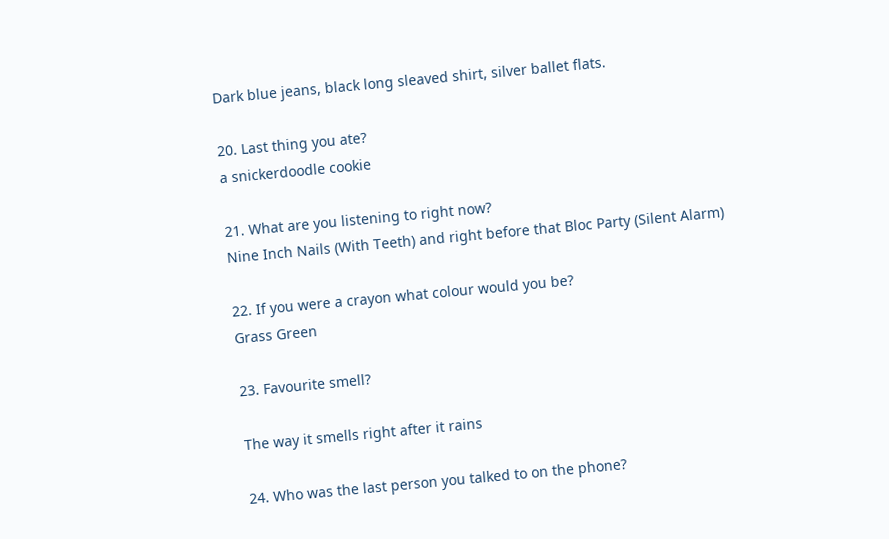Dark blue jeans, black long sleaved shirt, silver ballet flats.

20. Last thing you ate?
a snickerdoodle cookie

21. What are you listening to right now?
Nine Inch Nails (With Teeth) and right before that Bloc Party (Silent Alarm)

22. If you were a crayon what colour would you be?
Grass Green

23. Favourite smell?

The way it smells right after it rains

24. Who was the last person you talked to on the phone?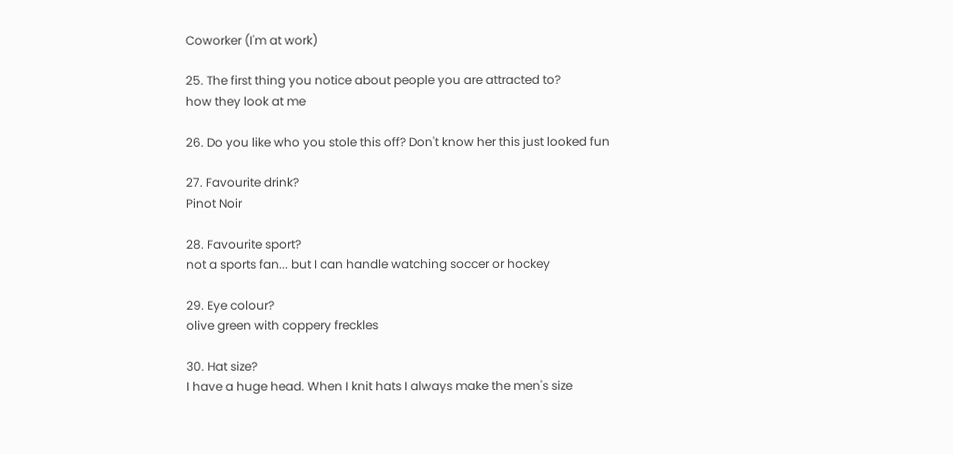Coworker (I'm at work)

25. The first thing you notice about people you are attracted to?
how they look at me

26. Do you like who you stole this off? Don't know her this just looked fun

27. Favourite drink?
Pinot Noir

28. Favourite sport?
not a sports fan... but I can handle watching soccer or hockey

29. Eye colour?
olive green with coppery freckles

30. Hat size?
I have a huge head. When I knit hats I always make the men's size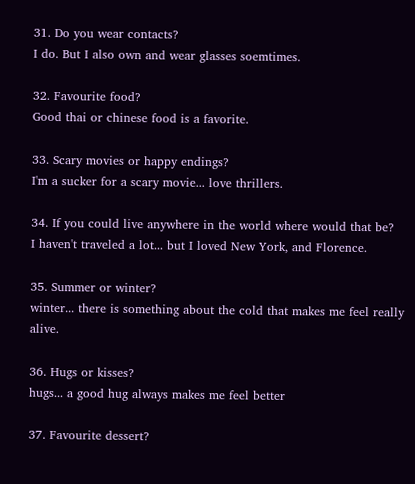31. Do you wear contacts?
I do. But I also own and wear glasses soemtimes.

32. Favourite food?
Good thai or chinese food is a favorite.

33. Scary movies or happy endings?
I'm a sucker for a scary movie... love thrillers.

34. If you could live anywhere in the world where would that be?
I haven't traveled a lot... but I loved New York, and Florence.

35. Summer or winter?
winter... there is something about the cold that makes me feel really alive.

36. Hugs or kisses?
hugs... a good hug always makes me feel better

37. Favourite dessert?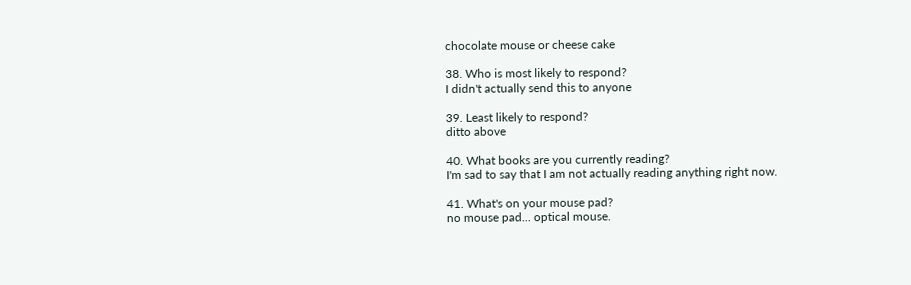chocolate mouse or cheese cake

38. Who is most likely to respond?
I didn't actually send this to anyone

39. Least likely to respond?
ditto above

40. What books are you currently reading?
I'm sad to say that I am not actually reading anything right now.

41. What's on your mouse pad?
no mouse pad... optical mouse.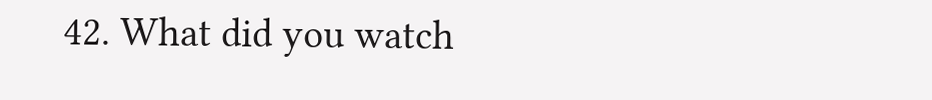42. What did you watch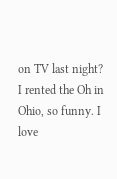on TV last night?
I rented the Oh in Ohio, so funny. I love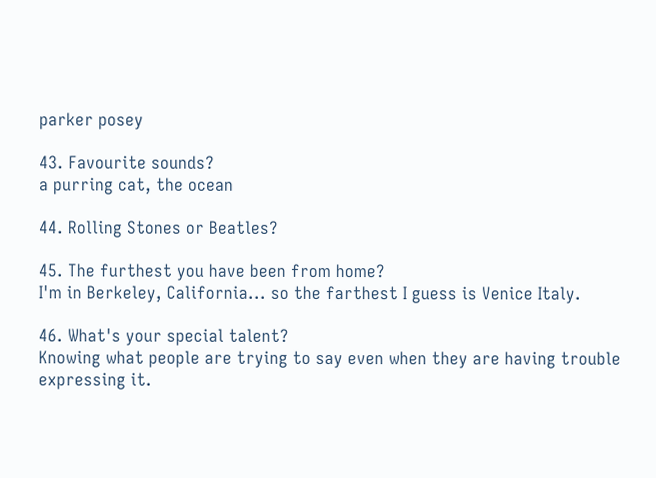parker posey

43. Favourite sounds?
a purring cat, the ocean

44. Rolling Stones or Beatles?

45. The furthest you have been from home?
I'm in Berkeley, California... so the farthest I guess is Venice Italy.

46. What's your special talent?
Knowing what people are trying to say even when they are having trouble expressing it.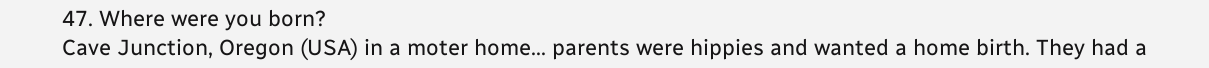47. Where were you born?
Cave Junction, Oregon (USA) in a moter home... parents were hippies and wanted a home birth. They had a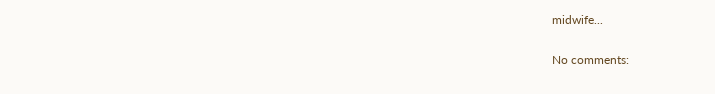midwife...

No comments: